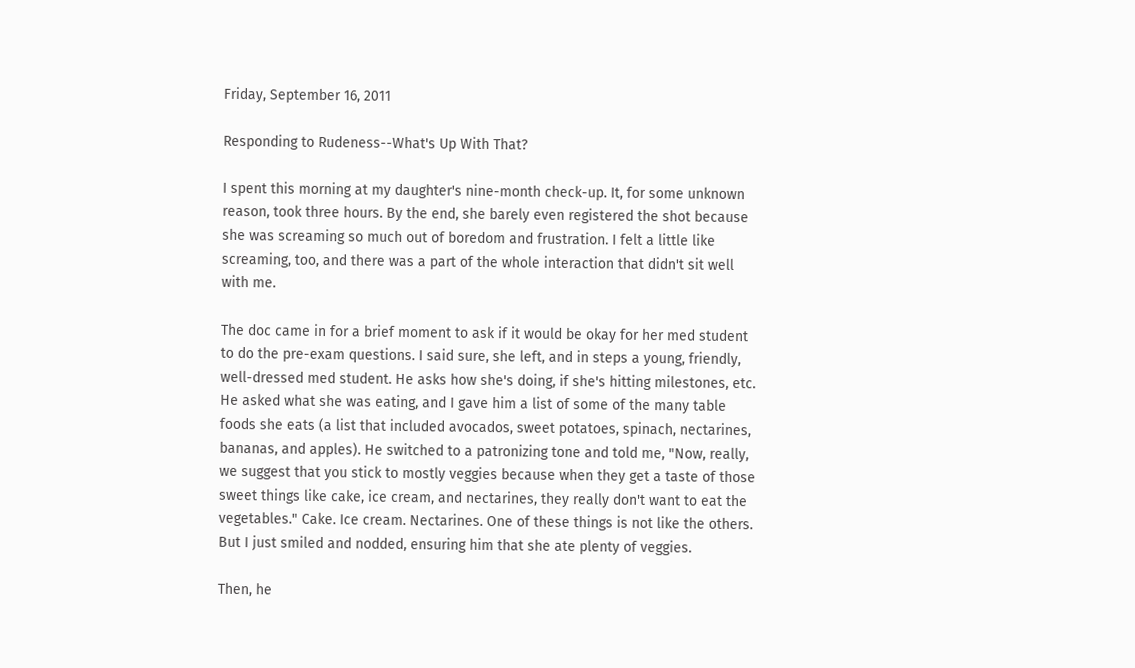Friday, September 16, 2011

Responding to Rudeness--What's Up With That?

I spent this morning at my daughter's nine-month check-up. It, for some unknown reason, took three hours. By the end, she barely even registered the shot because she was screaming so much out of boredom and frustration. I felt a little like screaming, too, and there was a part of the whole interaction that didn't sit well with me.

The doc came in for a brief moment to ask if it would be okay for her med student to do the pre-exam questions. I said sure, she left, and in steps a young, friendly, well-dressed med student. He asks how she's doing, if she's hitting milestones, etc. He asked what she was eating, and I gave him a list of some of the many table foods she eats (a list that included avocados, sweet potatoes, spinach, nectarines, bananas, and apples). He switched to a patronizing tone and told me, "Now, really, we suggest that you stick to mostly veggies because when they get a taste of those sweet things like cake, ice cream, and nectarines, they really don't want to eat the vegetables." Cake. Ice cream. Nectarines. One of these things is not like the others. But I just smiled and nodded, ensuring him that she ate plenty of veggies.

Then, he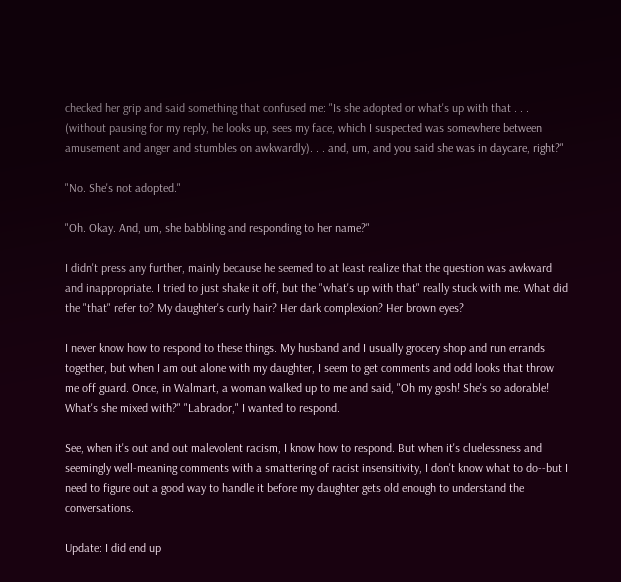checked her grip and said something that confused me: "Is she adopted or what's up with that . . . (without pausing for my reply, he looks up, sees my face, which I suspected was somewhere between amusement and anger and stumbles on awkwardly). . . and, um, and you said she was in daycare, right?"

"No. She's not adopted."

"Oh. Okay. And, um, she babbling and responding to her name?"

I didn't press any further, mainly because he seemed to at least realize that the question was awkward and inappropriate. I tried to just shake it off, but the "what's up with that" really stuck with me. What did the "that" refer to? My daughter's curly hair? Her dark complexion? Her brown eyes?

I never know how to respond to these things. My husband and I usually grocery shop and run errands together, but when I am out alone with my daughter, I seem to get comments and odd looks that throw me off guard. Once, in Walmart, a woman walked up to me and said, "Oh my gosh! She's so adorable! What's she mixed with?" "Labrador," I wanted to respond.

See, when it's out and out malevolent racism, I know how to respond. But when it's cluelessness and seemingly well-meaning comments with a smattering of racist insensitivity, I don't know what to do--but I need to figure out a good way to handle it before my daughter gets old enough to understand the conversations.

Update: I did end up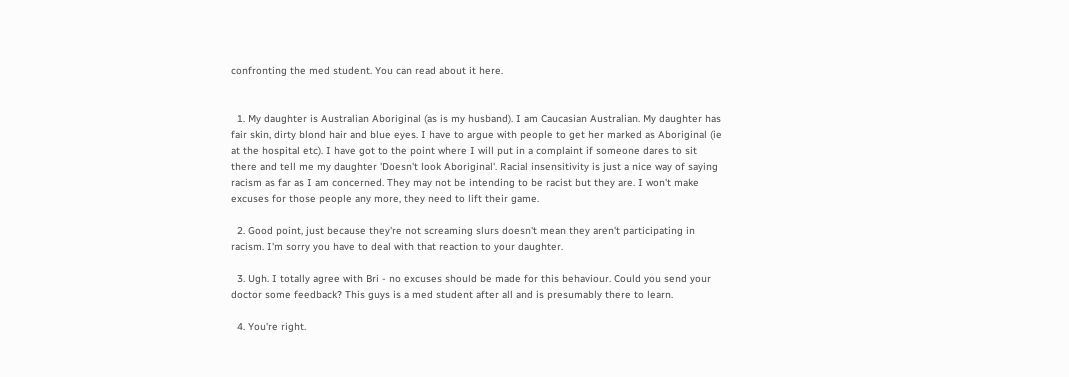confronting the med student. You can read about it here.


  1. My daughter is Australian Aboriginal (as is my husband). I am Caucasian Australian. My daughter has fair skin, dirty blond hair and blue eyes. I have to argue with people to get her marked as Aboriginal (ie at the hospital etc). I have got to the point where I will put in a complaint if someone dares to sit there and tell me my daughter 'Doesn't look Aboriginal'. Racial insensitivity is just a nice way of saying racism as far as I am concerned. They may not be intending to be racist but they are. I won't make excuses for those people any more, they need to lift their game.

  2. Good point, just because they're not screaming slurs doesn't mean they aren't participating in racism. I'm sorry you have to deal with that reaction to your daughter.

  3. Ugh. I totally agree with Bri - no excuses should be made for this behaviour. Could you send your doctor some feedback? This guys is a med student after all and is presumably there to learn.

  4. You're right.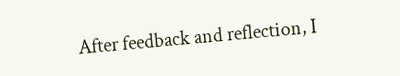After feedback and reflection, I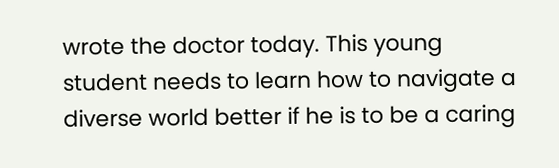wrote the doctor today. This young student needs to learn how to navigate a diverse world better if he is to be a caring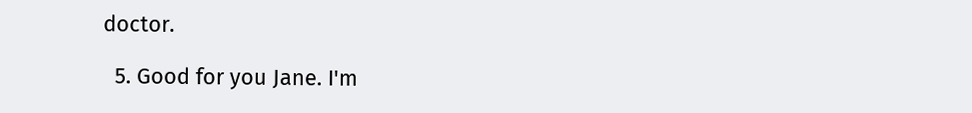doctor.

  5. Good for you Jane. I'm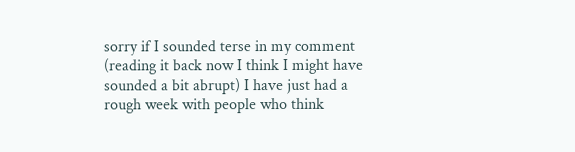sorry if I sounded terse in my comment (reading it back now I think I might have sounded a bit abrupt) I have just had a rough week with people who think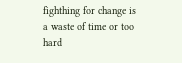fighthing for change is a waste of time or too hard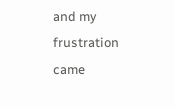and my frustration came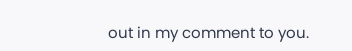out in my comment to you.